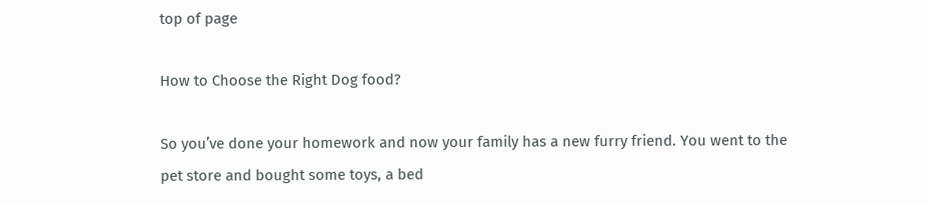top of page

How to Choose the Right Dog food?

So you’ve done your homework and now your family has a new furry friend. You went to the pet store and bought some toys, a bed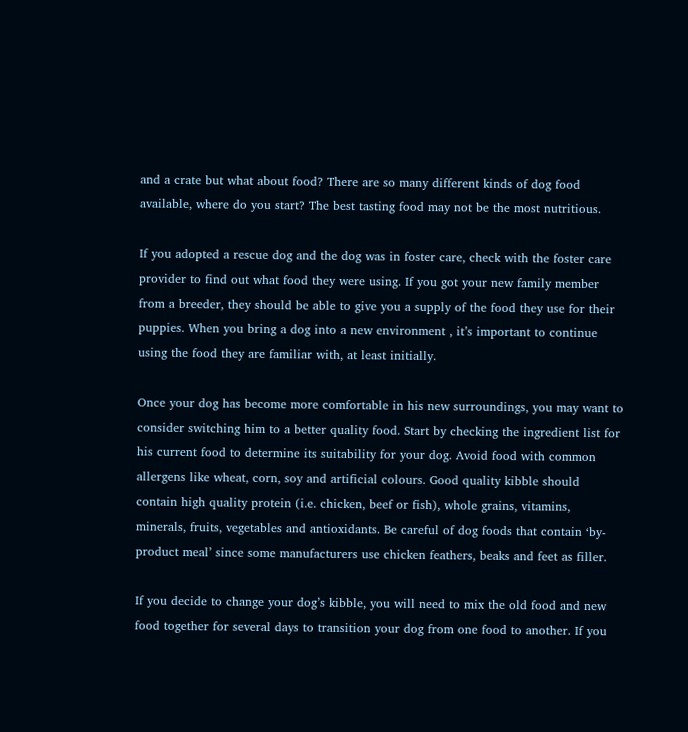and a crate but what about food? There are so many different kinds of dog food available, where do you start? The best tasting food may not be the most nutritious.

If you adopted a rescue dog and the dog was in foster care, check with the foster care provider to find out what food they were using. If you got your new family member from a breeder, they should be able to give you a supply of the food they use for their puppies. When you bring a dog into a new environment , it’s important to continue using the food they are familiar with, at least initially.

Once your dog has become more comfortable in his new surroundings, you may want to consider switching him to a better quality food. Start by checking the ingredient list for his current food to determine its suitability for your dog. Avoid food with common allergens like wheat, corn, soy and artificial colours. Good quality kibble should contain high quality protein (i.e. chicken, beef or fish), whole grains, vitamins, minerals, fruits, vegetables and antioxidants. Be careful of dog foods that contain ‘by-product meal’ since some manufacturers use chicken feathers, beaks and feet as filler.

If you decide to change your dog’s kibble, you will need to mix the old food and new food together for several days to transition your dog from one food to another. If you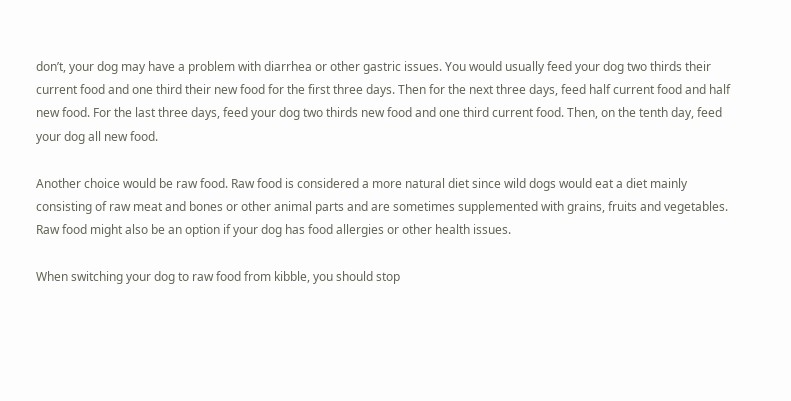don’t, your dog may have a problem with diarrhea or other gastric issues. You would usually feed your dog two thirds their current food and one third their new food for the first three days. Then for the next three days, feed half current food and half new food. For the last three days, feed your dog two thirds new food and one third current food. Then, on the tenth day, feed your dog all new food.

Another choice would be raw food. Raw food is considered a more natural diet since wild dogs would eat a diet mainly consisting of raw meat and bones or other animal parts and are sometimes supplemented with grains, fruits and vegetables. Raw food might also be an option if your dog has food allergies or other health issues.

When switching your dog to raw food from kibble, you should stop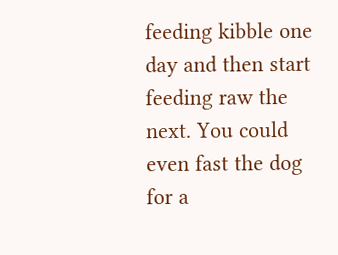feeding kibble one day and then start feeding raw the next. You could even fast the dog for a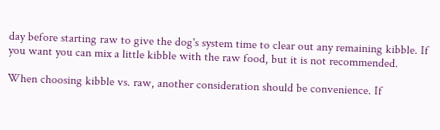day before starting raw to give the dog's system time to clear out any remaining kibble. If you want you can mix a little kibble with the raw food, but it is not recommended.

When choosing kibble vs. raw, another consideration should be convenience. If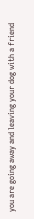you are going away and leaving your dog with a friend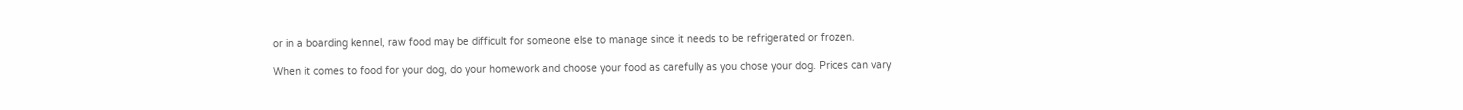or in a boarding kennel, raw food may be difficult for someone else to manage since it needs to be refrigerated or frozen.

When it comes to food for your dog, do your homework and choose your food as carefully as you chose your dog. Prices can vary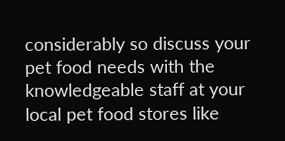considerably so discuss your pet food needs with the knowledgeable staff at your local pet food stores like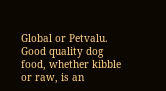Global or Petvalu. Good quality dog food, whether kibble or raw, is an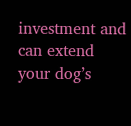investment and can extend your dog’s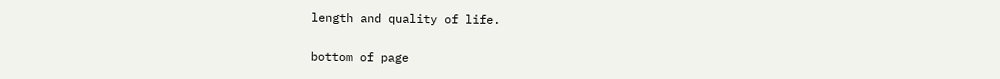length and quality of life.


bottom of page